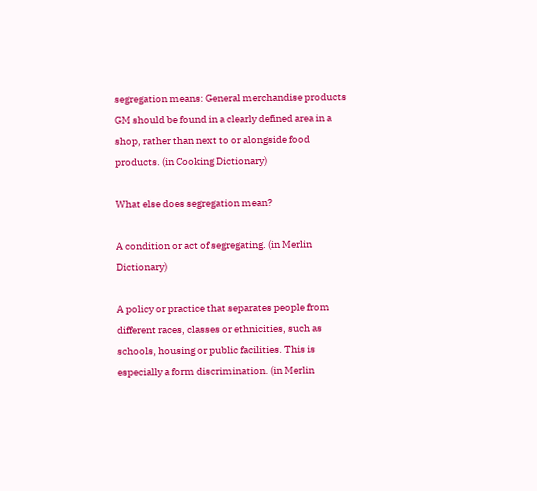segregation means: General merchandise products GM should be found in a clearly defined area in a shop, rather than next to or alongside food products. (in Cooking Dictionary)

What else does segregation mean?

A condition or act of segregating. (in Merlin Dictionary)

A policy or practice that separates people from different races, classes or ethnicities, such as schools, housing or public facilities. This is especially a form discrimination. (in Merlin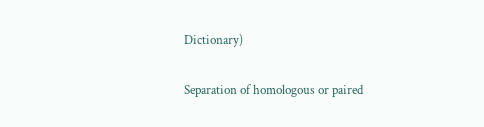Dictionary)

Separation of homologous or paired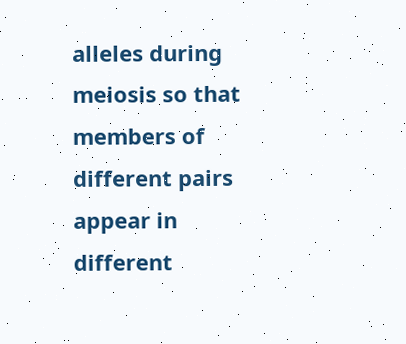alleles during meiosis so that members of different pairs appear in different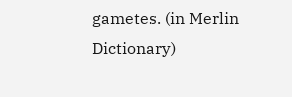gametes. (in Merlin Dictionary)